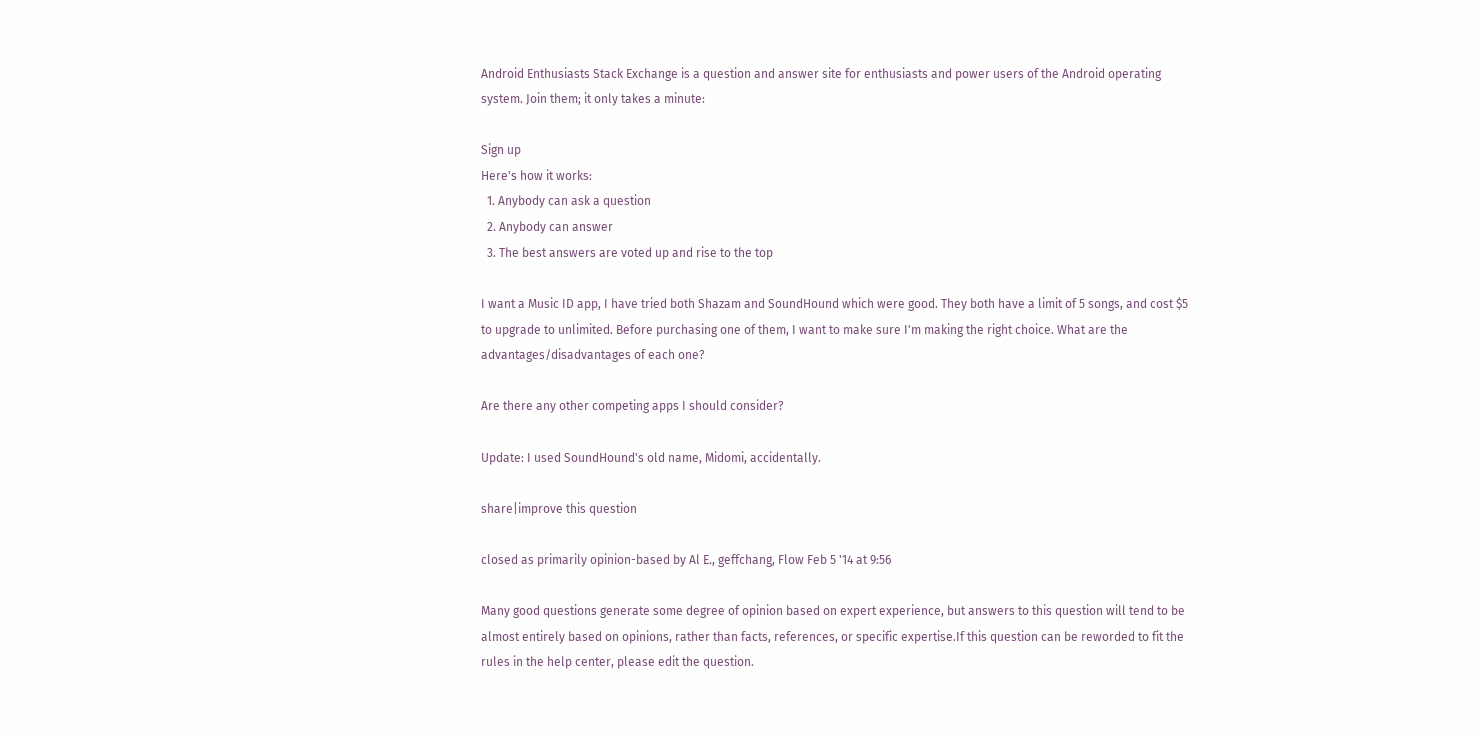Android Enthusiasts Stack Exchange is a question and answer site for enthusiasts and power users of the Android operating system. Join them; it only takes a minute:

Sign up
Here's how it works:
  1. Anybody can ask a question
  2. Anybody can answer
  3. The best answers are voted up and rise to the top

I want a Music ID app, I have tried both Shazam and SoundHound which were good. They both have a limit of 5 songs, and cost $5 to upgrade to unlimited. Before purchasing one of them, I want to make sure I'm making the right choice. What are the advantages/disadvantages of each one?

Are there any other competing apps I should consider?

Update: I used SoundHound's old name, Midomi, accidentally.

share|improve this question

closed as primarily opinion-based by Al E., geffchang, Flow Feb 5 '14 at 9:56

Many good questions generate some degree of opinion based on expert experience, but answers to this question will tend to be almost entirely based on opinions, rather than facts, references, or specific expertise.If this question can be reworded to fit the rules in the help center, please edit the question.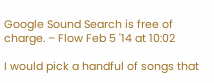Google Sound Search is free of charge. – Flow Feb 5 '14 at 10:02

I would pick a handful of songs that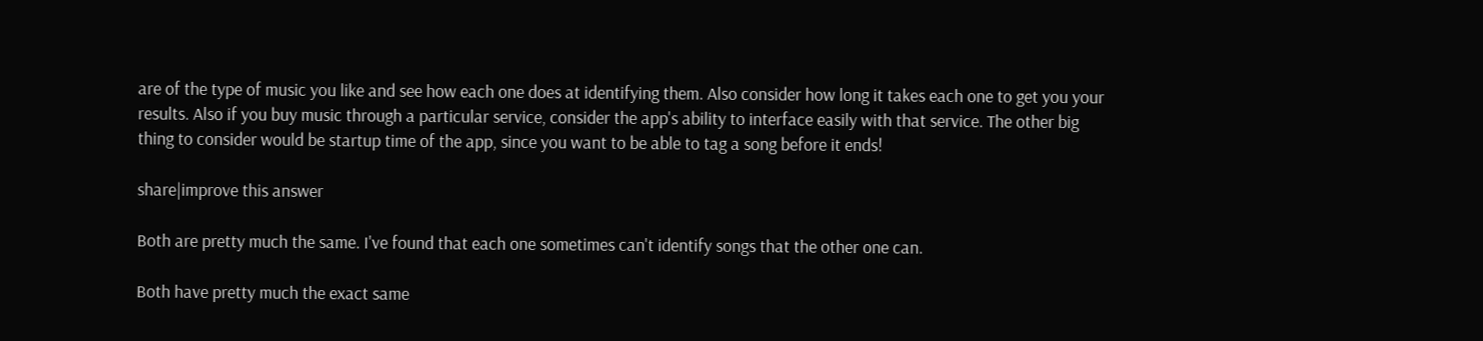are of the type of music you like and see how each one does at identifying them. Also consider how long it takes each one to get you your results. Also if you buy music through a particular service, consider the app's ability to interface easily with that service. The other big thing to consider would be startup time of the app, since you want to be able to tag a song before it ends!

share|improve this answer

Both are pretty much the same. I've found that each one sometimes can't identify songs that the other one can.

Both have pretty much the exact same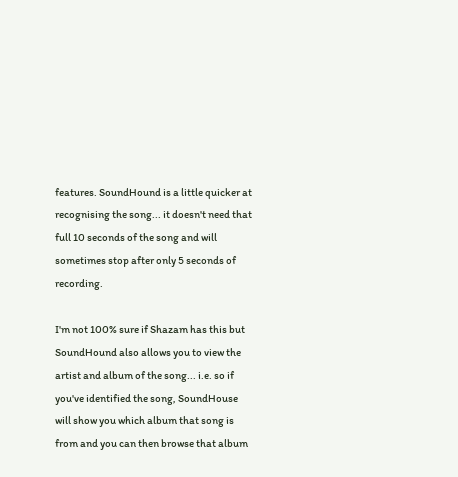features. SoundHound is a little quicker at recognising the song... it doesn't need that full 10 seconds of the song and will sometimes stop after only 5 seconds of recording.

I'm not 100% sure if Shazam has this but SoundHound also allows you to view the artist and album of the song... i.e. so if you've identified the song, SoundHouse will show you which album that song is from and you can then browse that album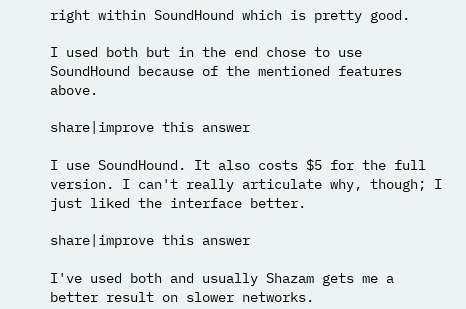right within SoundHound which is pretty good.

I used both but in the end chose to use SoundHound because of the mentioned features above.

share|improve this answer

I use SoundHound. It also costs $5 for the full version. I can't really articulate why, though; I just liked the interface better.

share|improve this answer

I've used both and usually Shazam gets me a better result on slower networks.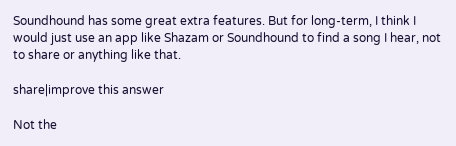Soundhound has some great extra features. But for long-term, I think I would just use an app like Shazam or Soundhound to find a song I hear, not to share or anything like that.

share|improve this answer

Not the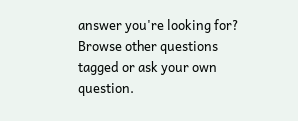answer you're looking for? Browse other questions tagged or ask your own question.